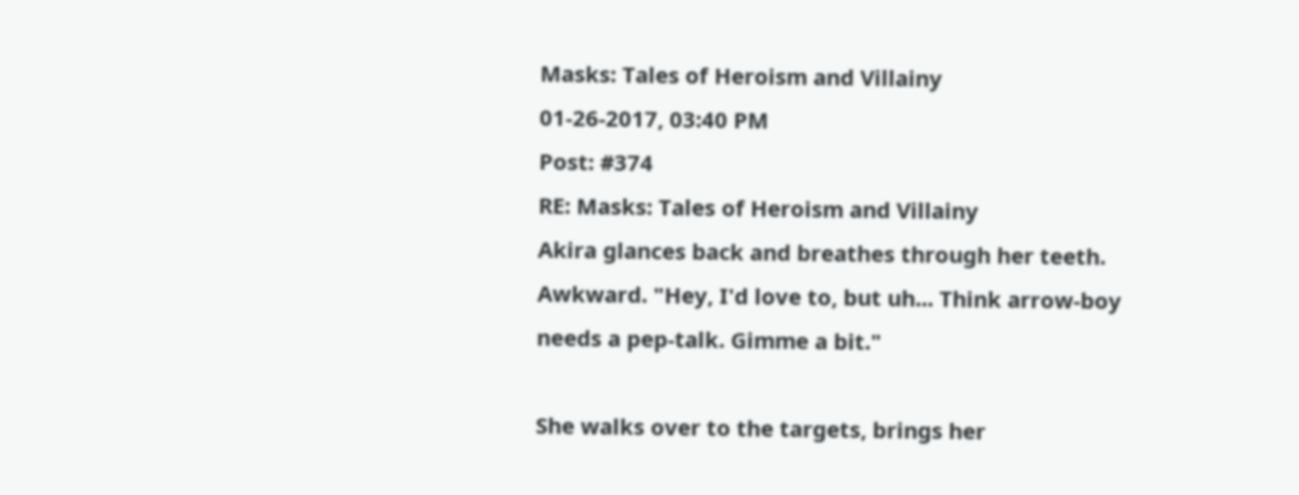Masks: Tales of Heroism and Villainy
01-26-2017, 03:40 PM
Post: #374
RE: Masks: Tales of Heroism and Villainy
Akira glances back and breathes through her teeth. Awkward. "Hey, I'd love to, but uh... Think arrow-boy needs a pep-talk. Gimme a bit."

She walks over to the targets, brings her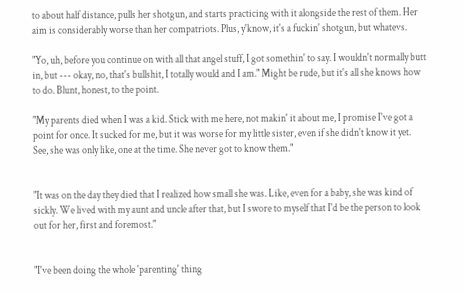to about half distance, pulls her shotgun, and starts practicing with it alongside the rest of them. Her aim is considerably worse than her compatriots. Plus, y'know, it's a fuckin' shotgun, but whatevs.

"Yo, uh, before you continue on with all that angel stuff, I got somethin' to say. I wouldn't normally butt in, but --- okay, no, that's bullshit, I totally would and I am." Might be rude, but it's all she knows how to do. Blunt, honest, to the point.

"My parents died when I was a kid. Stick with me here, not makin' it about me, I promise I've got a point for once. It sucked for me, but it was worse for my little sister, even if she didn't know it yet. See, she was only like, one at the time. She never got to know them."


"It was on the day they died that I realized how small she was. Like, even for a baby, she was kind of sickly. We lived with my aunt and uncle after that, but I swore to myself that I'd be the person to look out for her, first and foremost."


"I've been doing the whole 'parenting' thing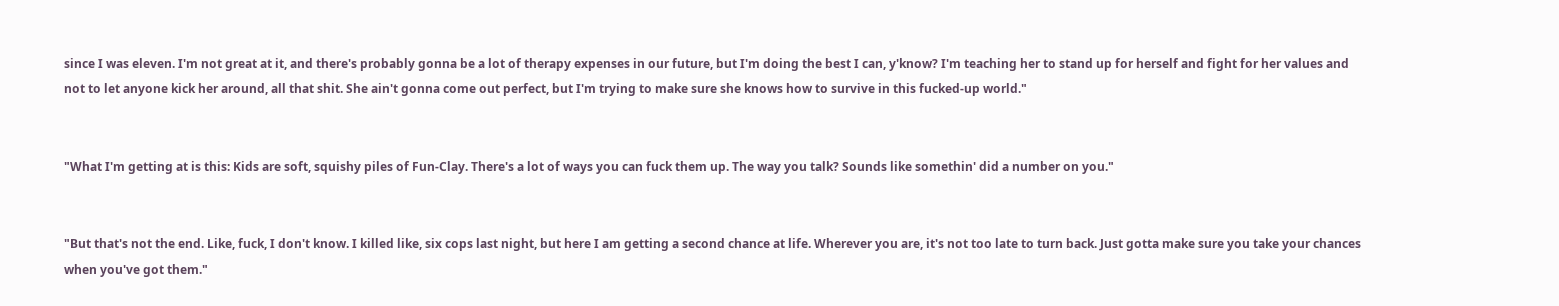since I was eleven. I'm not great at it, and there's probably gonna be a lot of therapy expenses in our future, but I'm doing the best I can, y'know? I'm teaching her to stand up for herself and fight for her values and not to let anyone kick her around, all that shit. She ain't gonna come out perfect, but I'm trying to make sure she knows how to survive in this fucked-up world."


"What I'm getting at is this: Kids are soft, squishy piles of Fun-Clay. There's a lot of ways you can fuck them up. The way you talk? Sounds like somethin' did a number on you."


"But that's not the end. Like, fuck, I don't know. I killed like, six cops last night, but here I am getting a second chance at life. Wherever you are, it's not too late to turn back. Just gotta make sure you take your chances when you've got them."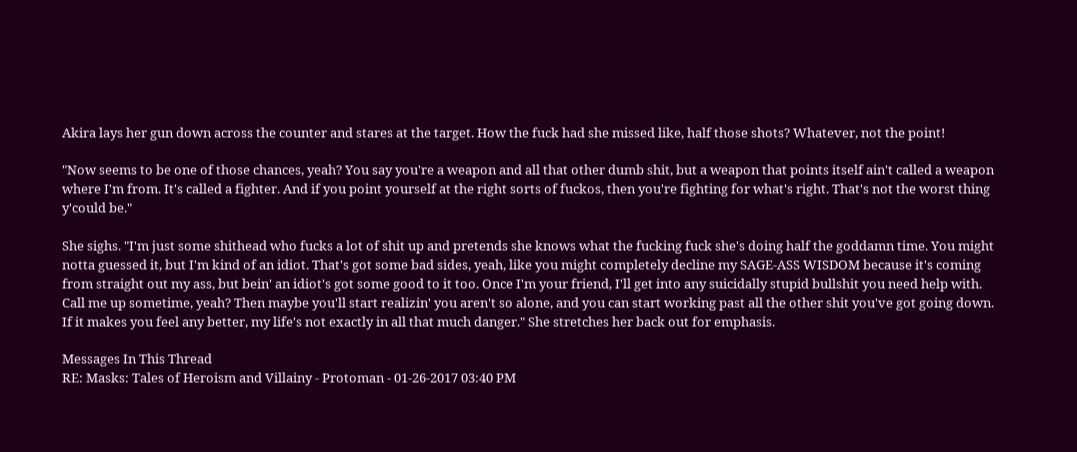Akira lays her gun down across the counter and stares at the target. How the fuck had she missed like, half those shots? Whatever, not the point!

"Now seems to be one of those chances, yeah? You say you're a weapon and all that other dumb shit, but a weapon that points itself ain't called a weapon where I'm from. It's called a fighter. And if you point yourself at the right sorts of fuckos, then you're fighting for what's right. That's not the worst thing y'could be."

She sighs. "I'm just some shithead who fucks a lot of shit up and pretends she knows what the fucking fuck she's doing half the goddamn time. You might notta guessed it, but I'm kind of an idiot. That's got some bad sides, yeah, like you might completely decline my SAGE-ASS WISDOM because it's coming from straight out my ass, but bein' an idiot's got some good to it too. Once I'm your friend, I'll get into any suicidally stupid bullshit you need help with. Call me up sometime, yeah? Then maybe you'll start realizin' you aren't so alone, and you can start working past all the other shit you've got going down. If it makes you feel any better, my life's not exactly in all that much danger." She stretches her back out for emphasis.

Messages In This Thread
RE: Masks: Tales of Heroism and Villainy - Protoman - 01-26-2017 03:40 PM